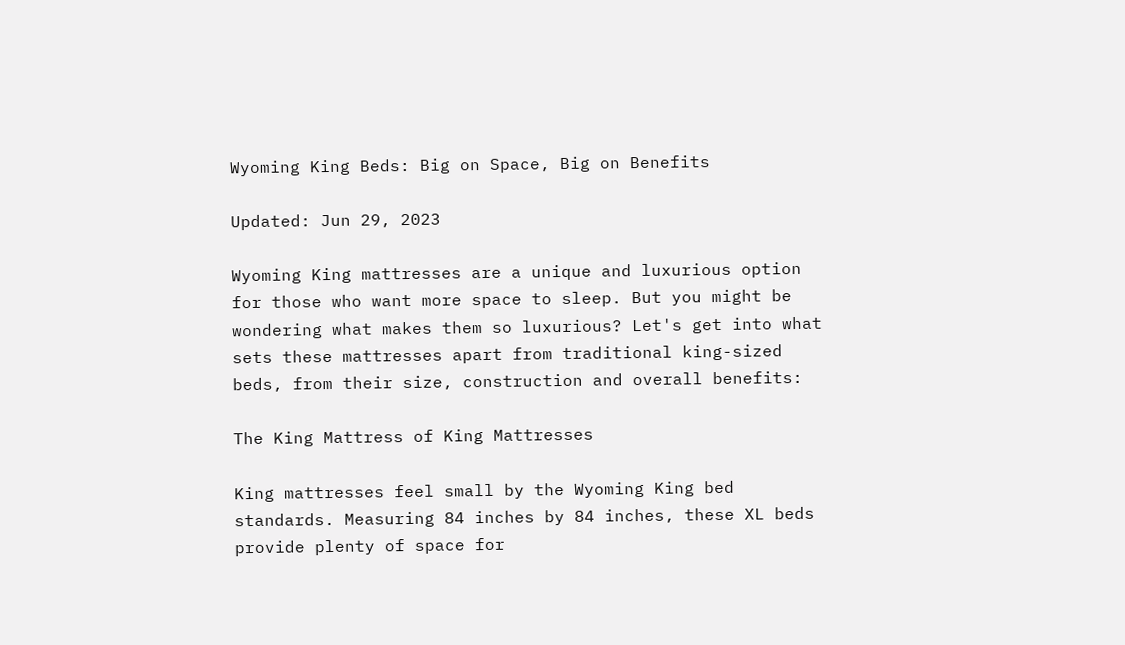Wyoming King Beds: Big on Space, Big on Benefits

Updated: Jun 29, 2023

Wyoming King mattresses are a unique and luxurious option for those who want more space to sleep. But you might be wondering what makes them so luxurious? Let's get into what sets these mattresses apart from traditional king-sized beds, from their size, construction and overall benefits:

The King Mattress of King Mattresses

King mattresses feel small by the Wyoming King bed standards. Measuring 84 inches by 84 inches, these XL beds provide plenty of space for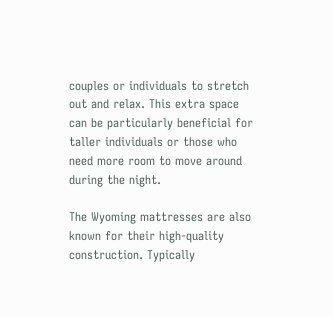couples or individuals to stretch out and relax. This extra space can be particularly beneficial for taller individuals or those who need more room to move around during the night.

The Wyoming mattresses are also known for their high-quality construction. Typically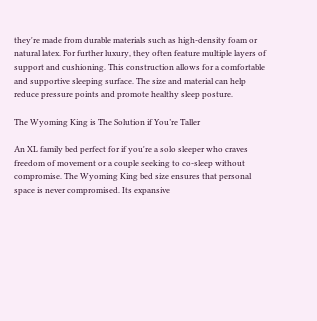they're made from durable materials such as high-density foam or natural latex. For further luxury, they often feature multiple layers of support and cushioning. This construction allows for a comfortable and supportive sleeping surface. The size and material can help reduce pressure points and promote healthy sleep posture.

The Wyoming King is The Solution if You’re Taller

An XL family bed perfect for if you're a solo sleeper who craves freedom of movement or a couple seeking to co-sleep without compromise. The Wyoming King bed size ensures that personal space is never compromised. Its expansive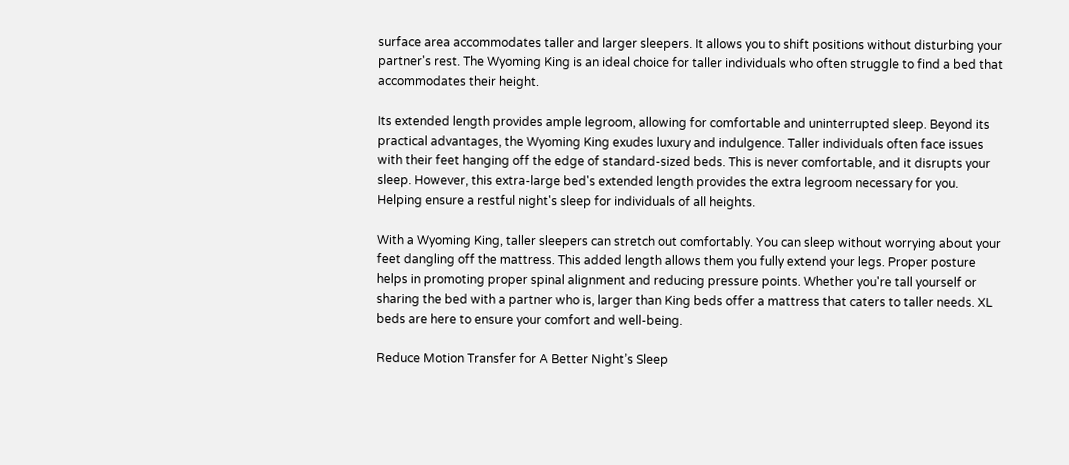surface area accommodates taller and larger sleepers. It allows you to shift positions without disturbing your partner's rest. The Wyoming King is an ideal choice for taller individuals who often struggle to find a bed that accommodates their height.

Its extended length provides ample legroom, allowing for comfortable and uninterrupted sleep. Beyond its practical advantages, the Wyoming King exudes luxury and indulgence. Taller individuals often face issues with their feet hanging off the edge of standard-sized beds. This is never comfortable, and it disrupts your sleep. However, this extra-large bed's extended length provides the extra legroom necessary for you. Helping ensure a restful night's sleep for individuals of all heights.

With a Wyoming King, taller sleepers can stretch out comfortably. You can sleep without worrying about your feet dangling off the mattress. This added length allows them you fully extend your legs. Proper posture helps in promoting proper spinal alignment and reducing pressure points. Whether you're tall yourself or sharing the bed with a partner who is, larger than King beds offer a mattress that caters to taller needs. XL beds are here to ensure your comfort and well-being.

Reduce Motion Transfer for A Better Night’s Sleep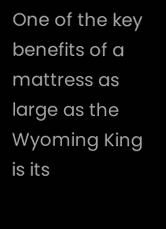One of the key benefits of a mattress as large as the Wyoming King is its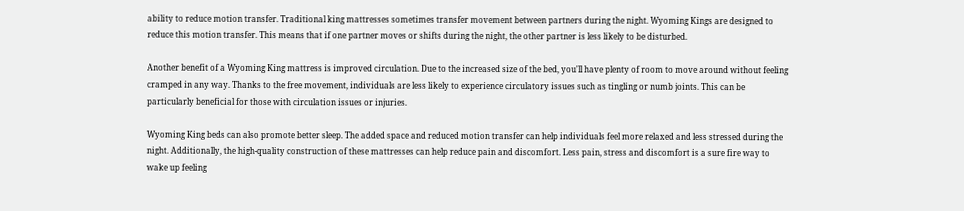ability to reduce motion transfer. Traditional king mattresses sometimes transfer movement between partners during the night. Wyoming Kings are designed to reduce this motion transfer. This means that if one partner moves or shifts during the night, the other partner is less likely to be disturbed.

Another benefit of a Wyoming King mattress is improved circulation. Due to the increased size of the bed, you'll have plenty of room to move around without feeling cramped in any way. Thanks to the free movement, individuals are less likely to experience circulatory issues such as tingling or numb joints. This can be particularly beneficial for those with circulation issues or injuries.

Wyoming King beds can also promote better sleep. The added space and reduced motion transfer can help individuals feel more relaxed and less stressed during the night. Additionally, the high-quality construction of these mattresses can help reduce pain and discomfort. Less pain, stress and discomfort is a sure fire way to wake up feeling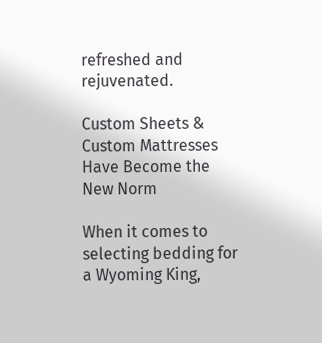refreshed and rejuvenated.

Custom Sheets & Custom Mattresses Have Become the New Norm

When it comes to selecting bedding for a Wyoming King,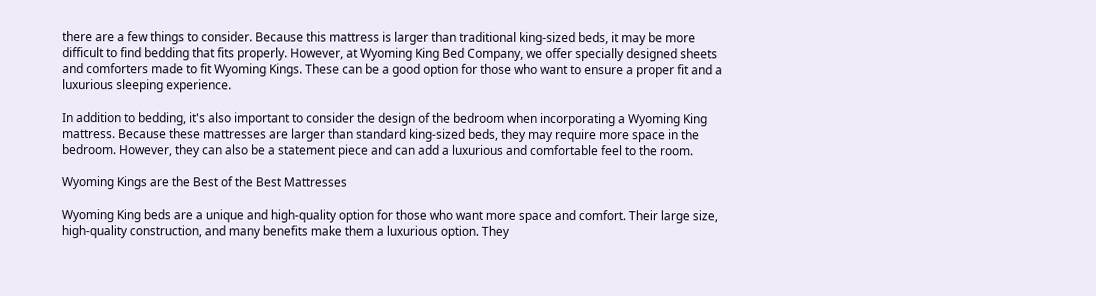there are a few things to consider. Because this mattress is larger than traditional king-sized beds, it may be more difficult to find bedding that fits properly. However, at Wyoming King Bed Company, we offer specially designed sheets and comforters made to fit Wyoming Kings. These can be a good option for those who want to ensure a proper fit and a luxurious sleeping experience.

In addition to bedding, it's also important to consider the design of the bedroom when incorporating a Wyoming King mattress. Because these mattresses are larger than standard king-sized beds, they may require more space in the bedroom. However, they can also be a statement piece and can add a luxurious and comfortable feel to the room.

Wyoming Kings are the Best of the Best Mattresses

Wyoming King beds are a unique and high-quality option for those who want more space and comfort. Their large size, high-quality construction, and many benefits make them a luxurious option. They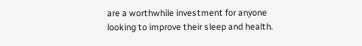are a worthwhile investment for anyone looking to improve their sleep and health.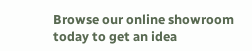Browse our online showroom today to get an idea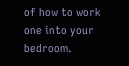of how to work one into your bedroom.